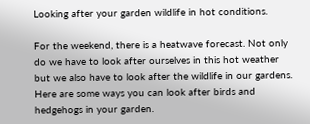Looking after your garden wildlife in hot conditions.

For the weekend, there is a heatwave forecast. Not only do we have to look after ourselves in this hot weather but we also have to look after the wildlife in our gardens. Here are some ways you can look after birds and hedgehogs in your garden.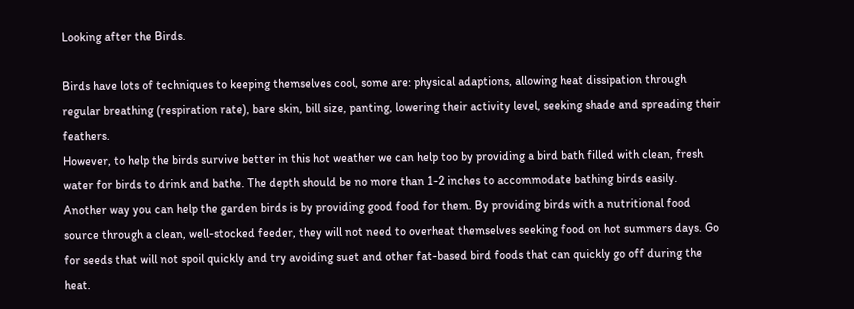Looking after the Birds.

Birds have lots of techniques to keeping themselves cool, some are: physical adaptions, allowing heat dissipation through regular breathing (respiration rate), bare skin, bill size, panting, lowering their activity level, seeking shade and spreading their feathers.
However, to help the birds survive better in this hot weather we can help too by providing a bird bath filled with clean, fresh water for birds to drink and bathe. The depth should be no more than 1-2 inches to accommodate bathing birds easily.
Another way you can help the garden birds is by providing good food for them. By providing birds with a nutritional food source through a clean, well-stocked feeder, they will not need to overheat themselves seeking food on hot summers days. Go for seeds that will not spoil quickly and try avoiding suet and other fat-based bird foods that can quickly go off during the heat.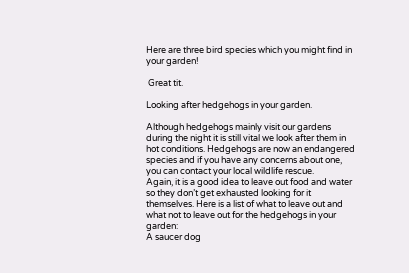Here are three bird species which you might find in your garden!

 Great tit.

Looking after hedgehogs in your garden.

Although hedgehogs mainly visit our gardens during the night it is still vital we look after them in hot conditions. Hedgehogs are now an endangered species and if you have any concerns about one, you can contact your local wildlife rescue.
Again, it is a good idea to leave out food and water so they don’t get exhausted looking for it themselves. Here is a list of what to leave out and what not to leave out for the hedgehogs in your garden:
A saucer dog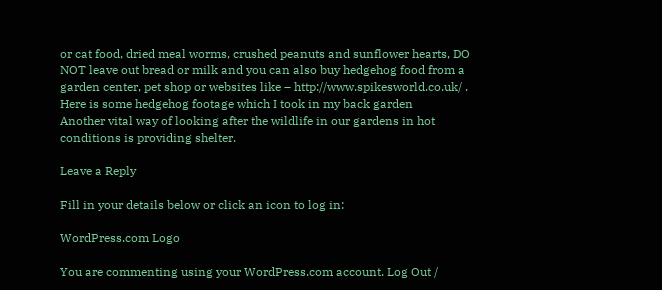or cat food, dried meal worms, crushed peanuts and sunflower hearts, DO NOT leave out bread or milk and you can also buy hedgehog food from a garden center, pet shop or websites like – http://www.spikesworld.co.uk/ .
Here is some hedgehog footage which I took in my back garden
Another vital way of looking after the wildlife in our gardens in hot conditions is providing shelter.

Leave a Reply

Fill in your details below or click an icon to log in:

WordPress.com Logo

You are commenting using your WordPress.com account. Log Out /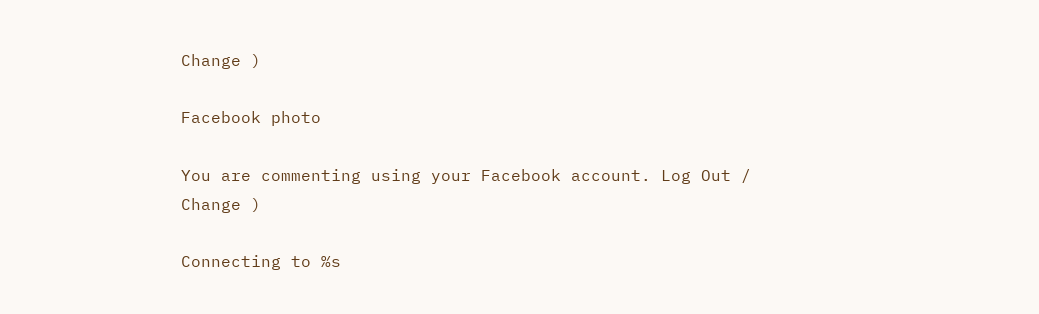Change )

Facebook photo

You are commenting using your Facebook account. Log Out /  Change )

Connecting to %s